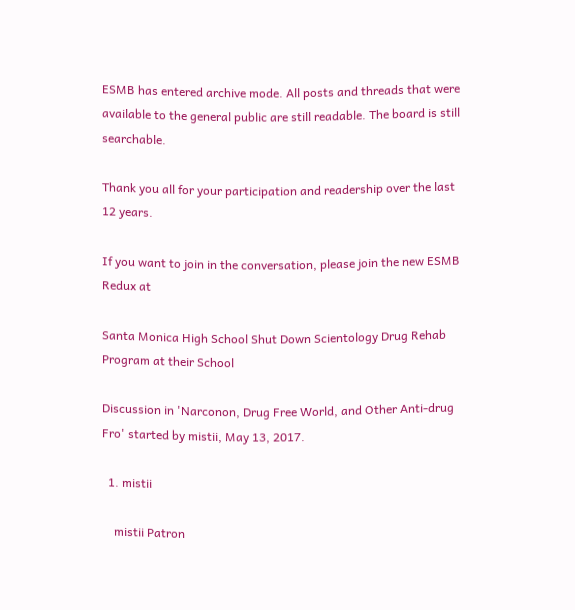ESMB has entered archive mode. All posts and threads that were available to the general public are still readable. The board is still searchable.

Thank you all for your participation and readership over the last 12 years.

If you want to join in the conversation, please join the new ESMB Redux at

Santa Monica High School Shut Down Scientology Drug Rehab Program at their School

Discussion in 'Narconon, Drug Free World, and Other Anti-drug Fro' started by mistii, May 13, 2017.

  1. mistii

    mistii Patron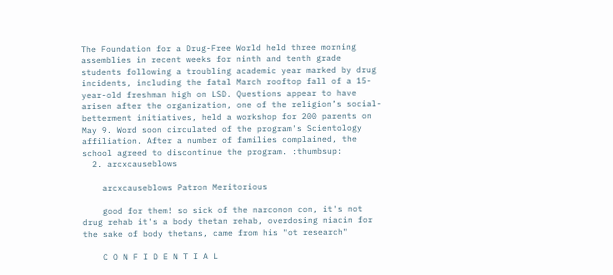The Foundation for a Drug-Free World held three morning assemblies in recent weeks for ninth and tenth grade students following a troubling academic year marked by drug incidents, including the fatal March rooftop fall of a 15-year-old freshman high on LSD. Questions appear to have arisen after the organization, one of the religion’s social-betterment initiatives, held a workshop for 200 parents on May 9. Word soon circulated of the program's Scientology affiliation. After a number of families complained, the school agreed to discontinue the program. :thumbsup:
  2. arcxcauseblows

    arcxcauseblows Patron Meritorious

    good for them! so sick of the narconon con, it's not drug rehab it's a body thetan rehab, overdosing niacin for the sake of body thetans, came from his "ot research"

    C O N F I D E N T I A L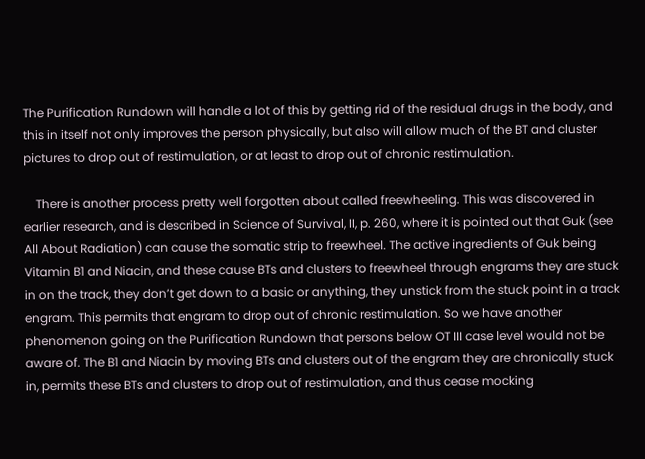The Purification Rundown will handle a lot of this by getting rid of the residual drugs in the body, and this in itself not only improves the person physically, but also will allow much of the BT and cluster pictures to drop out of restimulation, or at least to drop out of chronic restimulation.

    There is another process pretty well forgotten about called freewheeling. This was discovered in earlier research, and is described in Science of Survival, II, p. 260, where it is pointed out that Guk (see All About Radiation) can cause the somatic strip to freewheel. The active ingredients of Guk being Vitamin B1 and Niacin, and these cause BTs and clusters to freewheel through engrams they are stuck in on the track, they don’t get down to a basic or anything, they unstick from the stuck point in a track engram. This permits that engram to drop out of chronic restimulation. So we have another phenomenon going on the Purification Rundown that persons below OT III case level would not be aware of. The B1 and Niacin by moving BTs and clusters out of the engram they are chronically stuck in, permits these BTs and clusters to drop out of restimulation, and thus cease mocking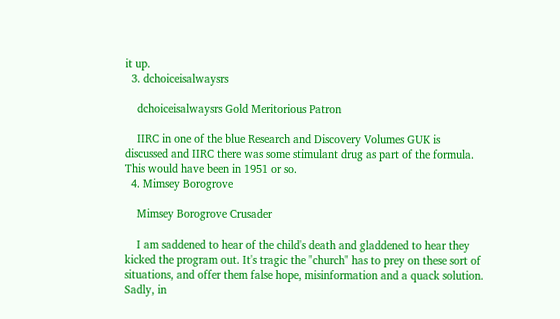it up.
  3. dchoiceisalwaysrs

    dchoiceisalwaysrs Gold Meritorious Patron

    IIRC in one of the blue Research and Discovery Volumes GUK is discussed and IIRC there was some stimulant drug as part of the formula. This would have been in 1951 or so.
  4. Mimsey Borogrove

    Mimsey Borogrove Crusader

    I am saddened to hear of the child's death and gladdened to hear they kicked the program out. It's tragic the "church" has to prey on these sort of situations, and offer them false hope, misinformation and a quack solution. Sadly, in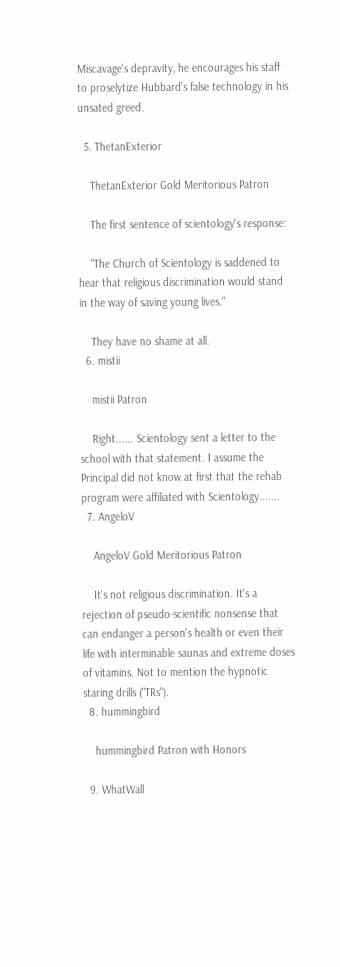Miscavage's depravity, he encourages his staff to proselytize Hubbard's false technology in his unsated greed.

  5. ThetanExterior

    ThetanExterior Gold Meritorious Patron

    The first sentence of scientology's response:

    "The Church of Scientology is saddened to hear that religious discrimination would stand in the way of saving young lives."

    They have no shame at all.
  6. mistii

    mistii Patron

    Right...... Scientology sent a letter to the school with that statement. I assume the Principal did not know at first that the rehab program were affiliated with Scientology.......
  7. AngeloV

    AngeloV Gold Meritorious Patron

    It's not religious discrimination. It's a rejection of pseudo-scientific nonsense that can endanger a person's health or even their life with interminable saunas and extreme doses of vitamins. Not to mention the hypnotic staring drills ("TRs").
  8. hummingbird

    hummingbird Patron with Honors

  9. WhatWall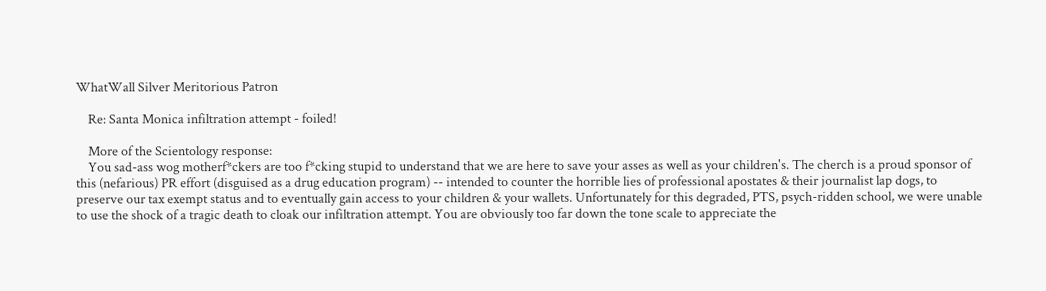WhatWall Silver Meritorious Patron

    Re: Santa Monica infiltration attempt - foiled!

    More of the Scientology response:
    You sad-ass wog motherf*ckers are too f*cking stupid to understand that we are here to save your asses as well as your children's. The cherch is a proud sponsor of this (nefarious) PR effort (disguised as a drug education program) -- intended to counter the horrible lies of professional apostates & their journalist lap dogs, to preserve our tax exempt status and to eventually gain access to your children & your wallets. Unfortunately for this degraded, PTS, psych-ridden school, we were unable to use the shock of a tragic death to cloak our infiltration attempt. You are obviously too far down the tone scale to appreciate the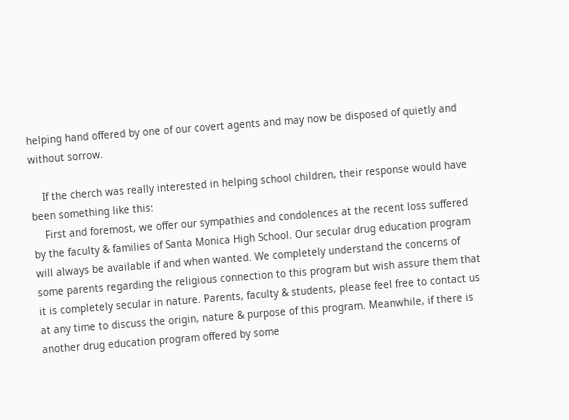helping hand offered by one of our covert agents and may now be disposed of quietly and without sorrow.

    If the cherch was really interested in helping school children, their response would have been something like this:
    First and foremost, we offer our sympathies and condolences at the recent loss suffered by the faculty & families of Santa Monica High School. Our secular drug education program will always be available if and when wanted. We completely understand the concerns of some parents regarding the religious connection to this program but wish assure them that it is completely secular in nature. Parents, faculty & students, please feel free to contact us at any time to discuss the origin, nature & purpose of this program. Meanwhile, if there is another drug education program offered by some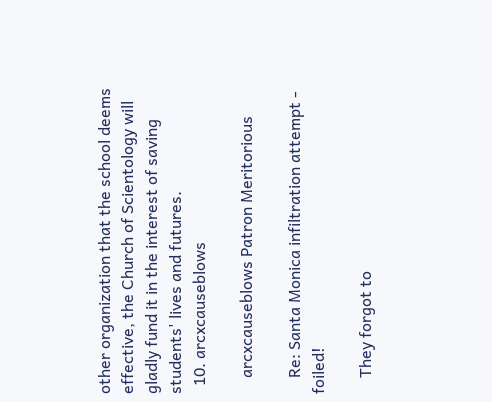other organization that the school deems effective, the Church of Scientology will gladly fund it in the interest of saving students' lives and futures.
  10. arcxcauseblows

    arcxcauseblows Patron Meritorious

    Re: Santa Monica infiltration attempt - foiled!

    They forgot to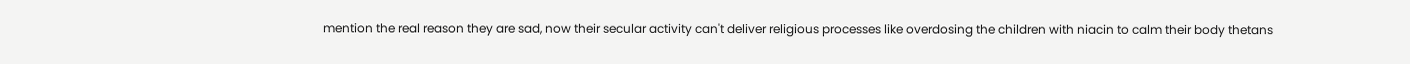mention the real reason they are sad, now their secular activity can't deliver religious processes like overdosing the children with niacin to calm their body thetans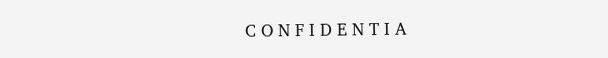C O N F I D E N T I A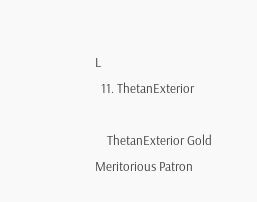L
  11. ThetanExterior

    ThetanExterior Gold Meritorious Patron